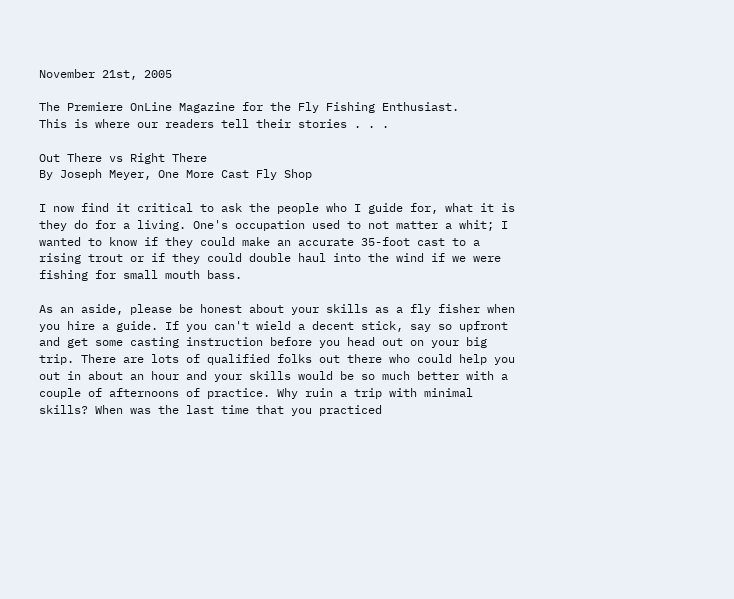November 21st, 2005

The Premiere OnLine Magazine for the Fly Fishing Enthusiast.
This is where our readers tell their stories . . .

Out There vs Right There
By Joseph Meyer, One More Cast Fly Shop

I now find it critical to ask the people who I guide for, what it is they do for a living. One's occupation used to not matter a whit; I wanted to know if they could make an accurate 35-foot cast to a rising trout or if they could double haul into the wind if we were fishing for small mouth bass.

As an aside, please be honest about your skills as a fly fisher when you hire a guide. If you can't wield a decent stick, say so upfront and get some casting instruction before you head out on your big trip. There are lots of qualified folks out there who could help you out in about an hour and your skills would be so much better with a couple of afternoons of practice. Why ruin a trip with minimal skills? When was the last time that you practiced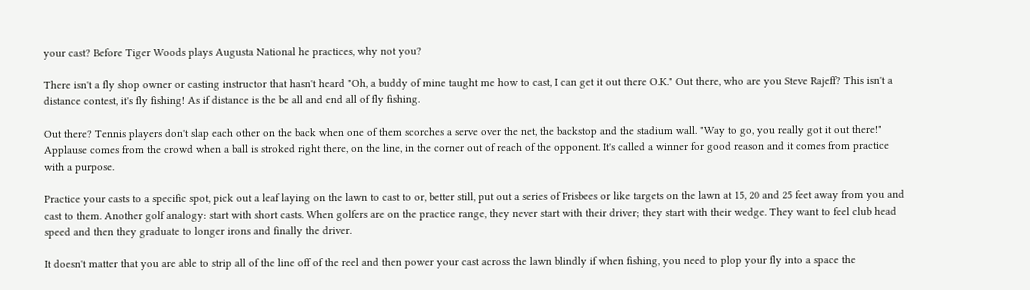your cast? Before Tiger Woods plays Augusta National he practices, why not you?

There isn't a fly shop owner or casting instructor that hasn't heard "Oh, a buddy of mine taught me how to cast, I can get it out there O.K." Out there, who are you Steve Rajeff? This isn't a distance contest, it's fly fishing! As if distance is the be all and end all of fly fishing.

Out there? Tennis players don't slap each other on the back when one of them scorches a serve over the net, the backstop and the stadium wall. "Way to go, you really got it out there!" Applause comes from the crowd when a ball is stroked right there, on the line, in the corner out of reach of the opponent. It's called a winner for good reason and it comes from practice with a purpose.

Practice your casts to a specific spot, pick out a leaf laying on the lawn to cast to or, better still, put out a series of Frisbees or like targets on the lawn at 15, 20 and 25 feet away from you and cast to them. Another golf analogy: start with short casts. When golfers are on the practice range, they never start with their driver; they start with their wedge. They want to feel club head speed and then they graduate to longer irons and finally the driver.

It doesn't matter that you are able to strip all of the line off of the reel and then power your cast across the lawn blindly if when fishing, you need to plop your fly into a space the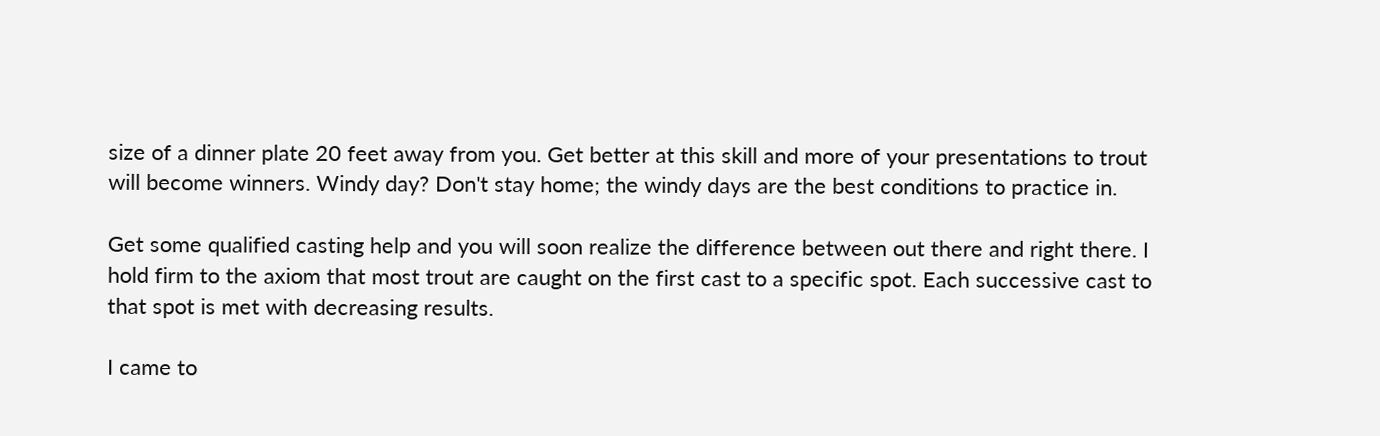size of a dinner plate 20 feet away from you. Get better at this skill and more of your presentations to trout will become winners. Windy day? Don't stay home; the windy days are the best conditions to practice in.

Get some qualified casting help and you will soon realize the difference between out there and right there. I hold firm to the axiom that most trout are caught on the first cast to a specific spot. Each successive cast to that spot is met with decreasing results.

I came to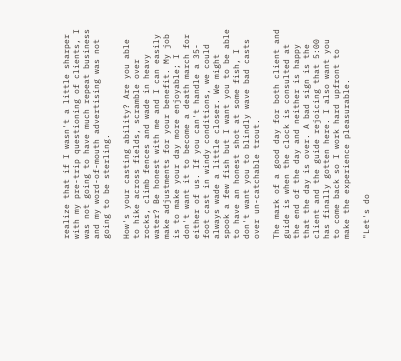realize that if I wasn't a little sharper with my pre-trip questioning of clients, I was not going to have much repeat business and my word-of-mouth advertising was not going to be sterling.

How's your casting ability? Are you able to hike across fields, scramble over rocks, climb fences and wade in heavy water? Be honest with me and I can easily make adjustments for your benefit. My job is to make your day more enjoyable; I don't want it to become a death march for either of us. If you can't handle a 35-foot cast in windy conditions, we could always wade a little closer. We might spook a few fish but I want you to be able to have an honest shot at some fish, I don't want you to blindly wave bad casts over un-catchable trout.

The mark of a good day for both client and guide is when the clock is consulted at the end of the day and neither is happy that the day is over. A bad sign is the client and the guide rejoicing that 5:00 has finally gotten here. I also want you to come back so I work hard upfront to make the experience pleasurable.

"Let's do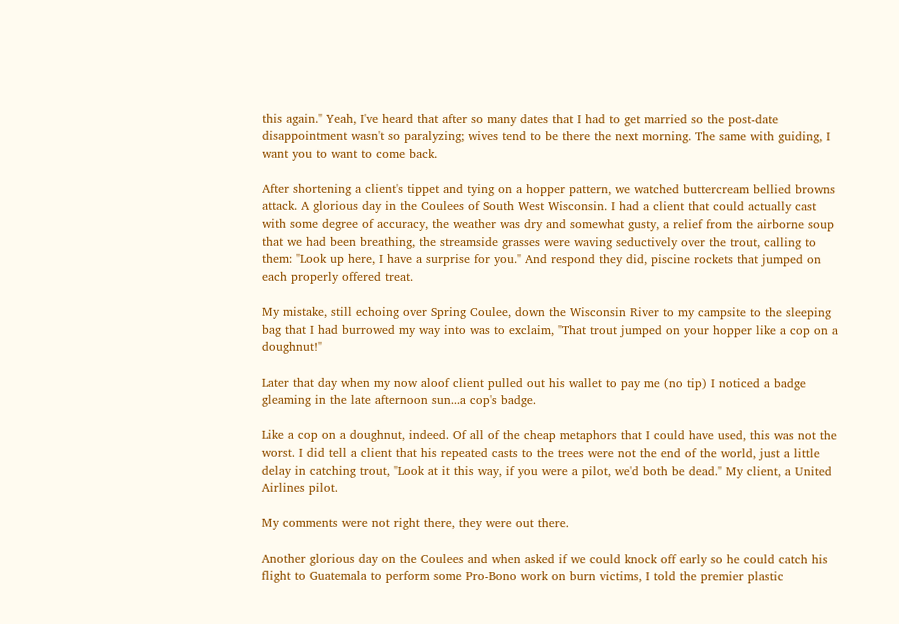this again." Yeah, I've heard that after so many dates that I had to get married so the post-date disappointment wasn't so paralyzing; wives tend to be there the next morning. The same with guiding, I want you to want to come back.

After shortening a client's tippet and tying on a hopper pattern, we watched buttercream bellied browns attack. A glorious day in the Coulees of South West Wisconsin. I had a client that could actually cast with some degree of accuracy, the weather was dry and somewhat gusty, a relief from the airborne soup that we had been breathing, the streamside grasses were waving seductively over the trout, calling to them: "Look up here, I have a surprise for you." And respond they did, piscine rockets that jumped on each properly offered treat.

My mistake, still echoing over Spring Coulee, down the Wisconsin River to my campsite to the sleeping bag that I had burrowed my way into was to exclaim, "That trout jumped on your hopper like a cop on a doughnut!"

Later that day when my now aloof client pulled out his wallet to pay me (no tip) I noticed a badge gleaming in the late afternoon sun...a cop's badge.

Like a cop on a doughnut, indeed. Of all of the cheap metaphors that I could have used, this was not the worst. I did tell a client that his repeated casts to the trees were not the end of the world, just a little delay in catching trout, "Look at it this way, if you were a pilot, we'd both be dead." My client, a United Airlines pilot.

My comments were not right there, they were out there.

Another glorious day on the Coulees and when asked if we could knock off early so he could catch his flight to Guatemala to perform some Pro-Bono work on burn victims, I told the premier plastic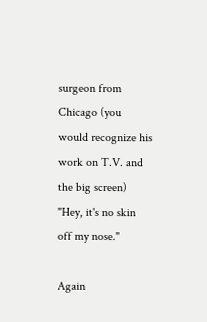surgeon from Chicago (you would recognize his work on T.V. and the big screen) "Hey, it's no skin off my nose."

Again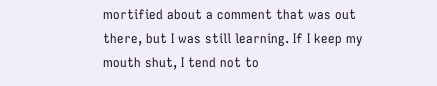mortified about a comment that was out there, but I was still learning. If I keep my mouth shut, I tend not to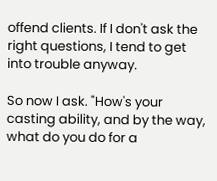offend clients. If I don't ask the right questions, I tend to get into trouble anyway.

So now I ask. "How's your casting ability, and by the way, what do you do for a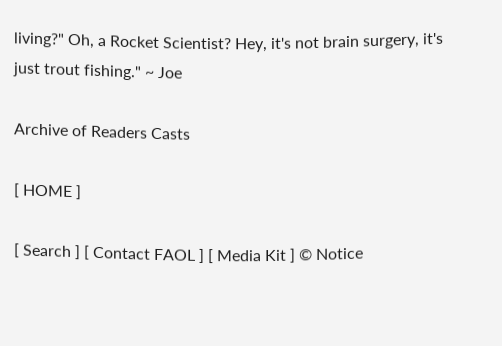living?" Oh, a Rocket Scientist? Hey, it's not brain surgery, it's just trout fishing." ~ Joe

Archive of Readers Casts

[ HOME ]

[ Search ] [ Contact FAOL ] [ Media Kit ] © Notice